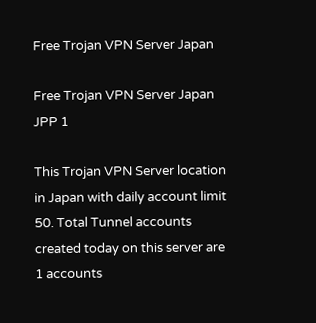Free Trojan VPN Server Japan

Free Trojan VPN Server Japan JPP 1

This Trojan VPN Server location in Japan with daily account limit 50. Total Tunnel accounts created today on this server are 1 accounts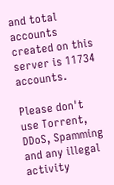and total accounts created on this server is 11734 accounts.

Please don't use Torrent, DDoS, Spamming and any illegal activity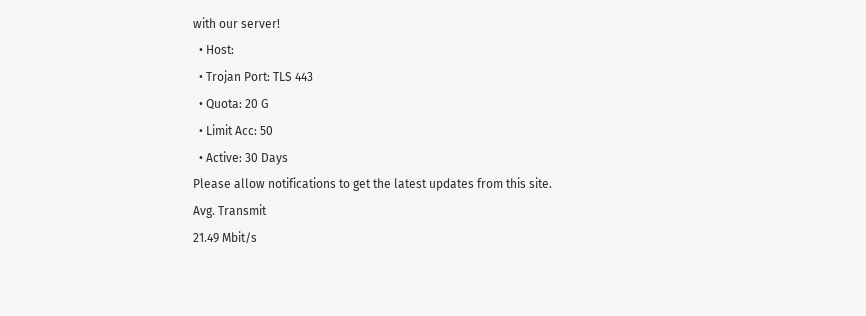with our server!
  • Host:
  • Trojan Port: TLS 443
  • Quota: 20 G
  • Limit Acc: 50
  • Active: 30 Days
Please allow notifications to get the latest updates from this site.
Avg. Transmit
21.49 Mbit/s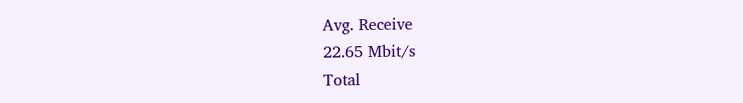Avg. Receive
22.65 Mbit/s
Total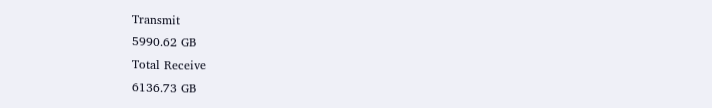Transmit
5990.62 GB
Total Receive
6136.73 GB